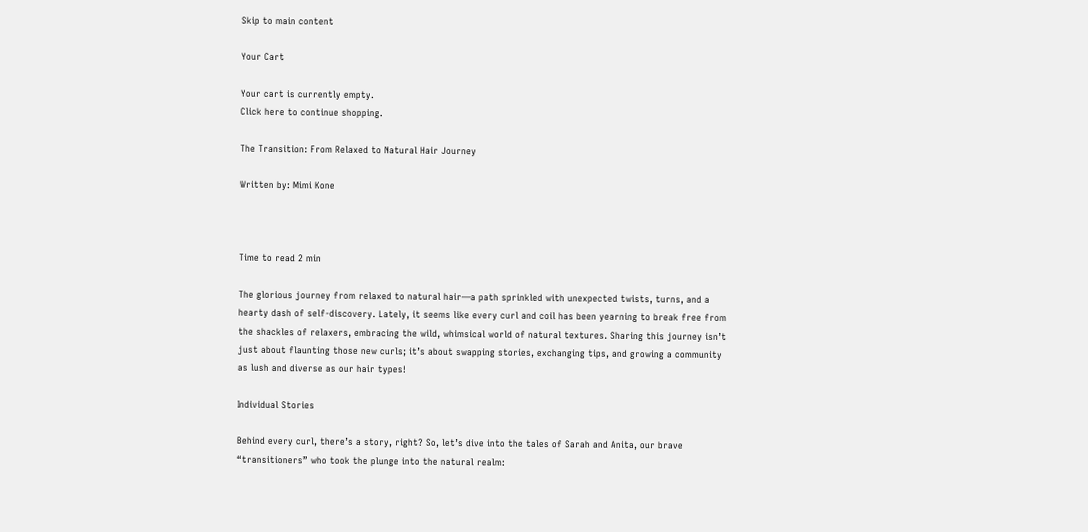Skip to main content

Your Cart

Your cart is currently empty.
Click here to continue shopping.

The Transition: From Relaxed to Natural Hair Journey

Written by: Mimi Kone



Time to read 2 min

The glorious journey from relaxed to natural hair—a path sprinkled with unexpected twists, turns, and a hearty dash of self-discovery. Lately, it seems like every curl and coil has been yearning to break free from the shackles of relaxers, embracing the wild, whimsical world of natural textures. Sharing this journey isn’t just about flaunting those new curls; it’s about swapping stories, exchanging tips, and growing a community as lush and diverse as our hair types!

Individual Stories

Behind every curl, there’s a story, right? So, let’s dive into the tales of Sarah and Anita, our brave “transitioners” who took the plunge into the natural realm: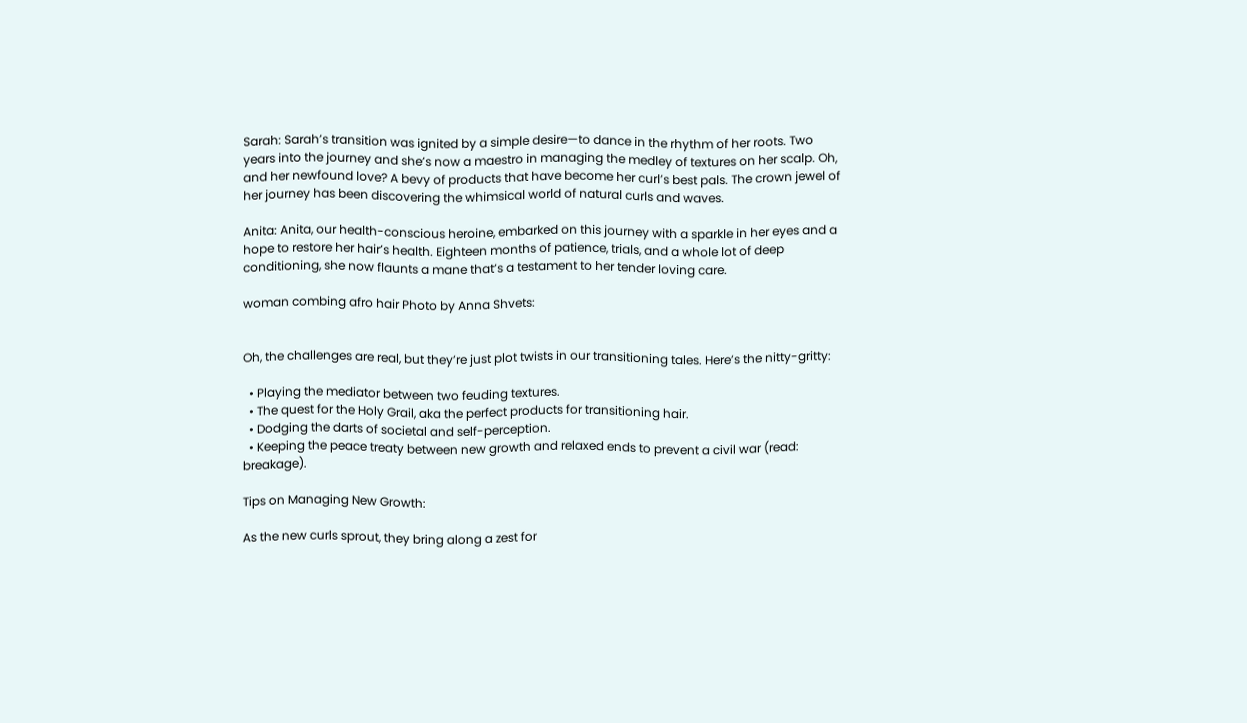Sarah: Sarah’s transition was ignited by a simple desire—to dance in the rhythm of her roots. Two years into the journey and she’s now a maestro in managing the medley of textures on her scalp. Oh, and her newfound love? A bevy of products that have become her curl’s best pals. The crown jewel of her journey has been discovering the whimsical world of natural curls and waves.

Anita: Anita, our health-conscious heroine, embarked on this journey with a sparkle in her eyes and a hope to restore her hair’s health. Eighteen months of patience, trials, and a whole lot of deep conditioning, she now flaunts a mane that’s a testament to her tender loving care.

woman combing afro hair Photo by Anna Shvets:


Oh, the challenges are real, but they’re just plot twists in our transitioning tales. Here’s the nitty-gritty:

  • Playing the mediator between two feuding textures.
  • The quest for the Holy Grail, aka the perfect products for transitioning hair.
  • Dodging the darts of societal and self-perception.
  • Keeping the peace treaty between new growth and relaxed ends to prevent a civil war (read: breakage).

Tips on Managing New Growth:

As the new curls sprout, they bring along a zest for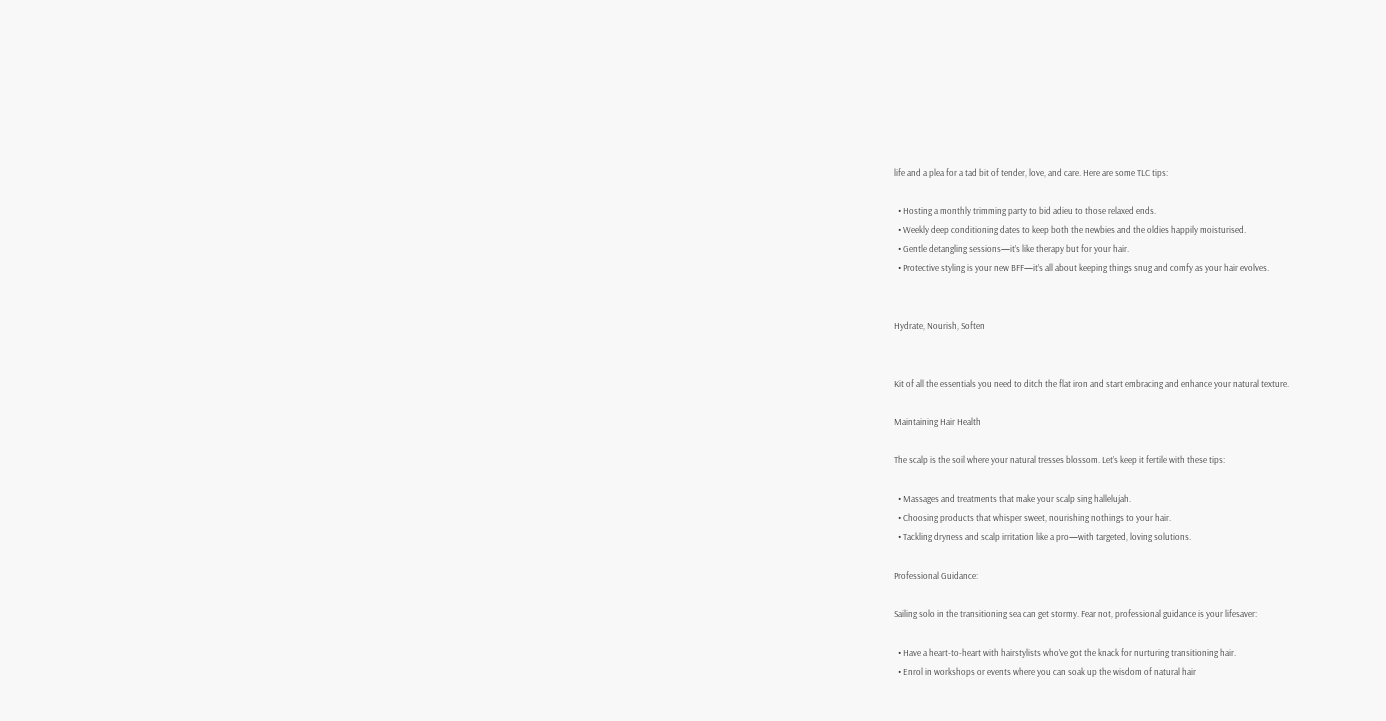life and a plea for a tad bit of tender, love, and care. Here are some TLC tips:

  • Hosting a monthly trimming party to bid adieu to those relaxed ends.
  • Weekly deep conditioning dates to keep both the newbies and the oldies happily moisturised.
  • Gentle detangling sessions—it’s like therapy but for your hair.
  • Protective styling is your new BFF—it’s all about keeping things snug and comfy as your hair evolves.


Hydrate, Nourish, Soften


Kit of all the essentials you need to ditch the flat iron and start embracing and enhance your natural texture.

Maintaining Hair Health

The scalp is the soil where your natural tresses blossom. Let’s keep it fertile with these tips:

  • Massages and treatments that make your scalp sing hallelujah.
  • Choosing products that whisper sweet, nourishing nothings to your hair.
  • Tackling dryness and scalp irritation like a pro—with targeted, loving solutions.

Professional Guidance:

Sailing solo in the transitioning sea can get stormy. Fear not, professional guidance is your lifesaver:

  • Have a heart-to-heart with hairstylists who’ve got the knack for nurturing transitioning hair.
  • Enrol in workshops or events where you can soak up the wisdom of natural hair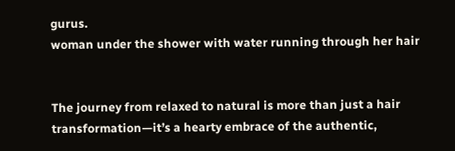gurus.
woman under the shower with water running through her hair


The journey from relaxed to natural is more than just a hair transformation—it’s a hearty embrace of the authentic,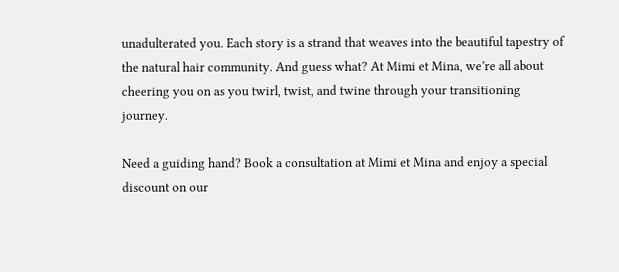unadulterated you. Each story is a strand that weaves into the beautiful tapestry of the natural hair community. And guess what? At Mimi et Mina, we’re all about cheering you on as you twirl, twist, and twine through your transitioning journey.

Need a guiding hand? Book a consultation at Mimi et Mina and enjoy a special discount on our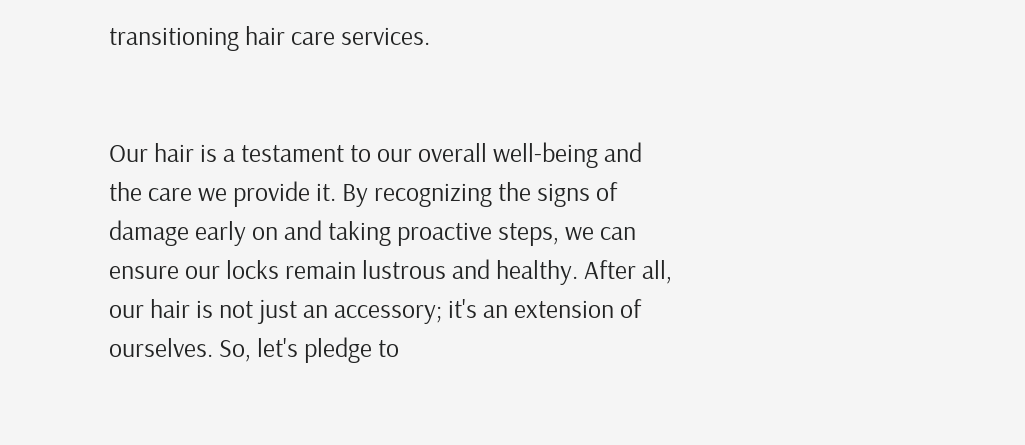transitioning hair care services.


Our hair is a testament to our overall well-being and the care we provide it. By recognizing the signs of damage early on and taking proactive steps, we can ensure our locks remain lustrous and healthy. After all, our hair is not just an accessory; it's an extension of ourselves. So, let's pledge to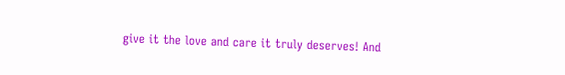give it the love and care it truly deserves! And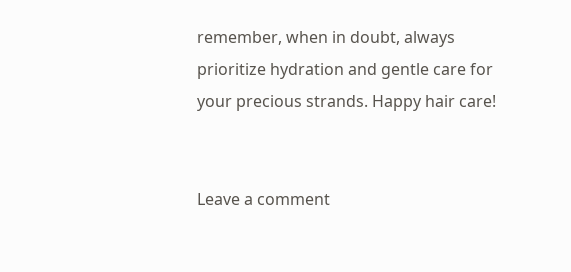remember, when in doubt, always prioritize hydration and gentle care for your precious strands. Happy hair care!


Leave a comment